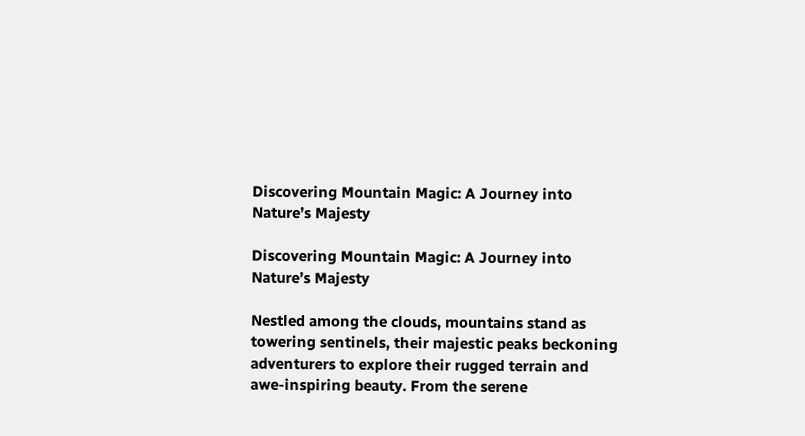Discovering Mountain Magic: A Journey into Nature’s Majesty

Discovering Mountain Magic: A Journey into Nature’s Majesty

Nestled among the clouds, mountains stand as towering sentinels, their majestic peaks beckoning adventurers to explore their rugged terrain and awe-inspiring beauty. From the serene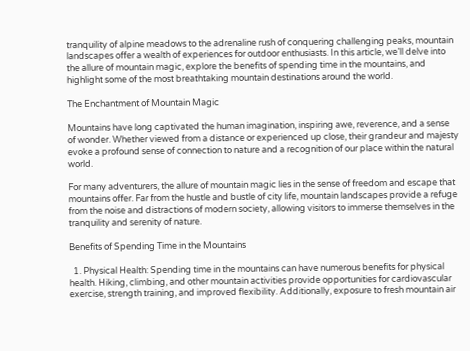tranquility of alpine meadows to the adrenaline rush of conquering challenging peaks, mountain landscapes offer a wealth of experiences for outdoor enthusiasts. In this article, we’ll delve into the allure of mountain magic, explore the benefits of spending time in the mountains, and highlight some of the most breathtaking mountain destinations around the world.

The Enchantment of Mountain Magic

Mountains have long captivated the human imagination, inspiring awe, reverence, and a sense of wonder. Whether viewed from a distance or experienced up close, their grandeur and majesty evoke a profound sense of connection to nature and a recognition of our place within the natural world.

For many adventurers, the allure of mountain magic lies in the sense of freedom and escape that mountains offer. Far from the hustle and bustle of city life, mountain landscapes provide a refuge from the noise and distractions of modern society, allowing visitors to immerse themselves in the tranquility and serenity of nature.

Benefits of Spending Time in the Mountains

  1. Physical Health: Spending time in the mountains can have numerous benefits for physical health. Hiking, climbing, and other mountain activities provide opportunities for cardiovascular exercise, strength training, and improved flexibility. Additionally, exposure to fresh mountain air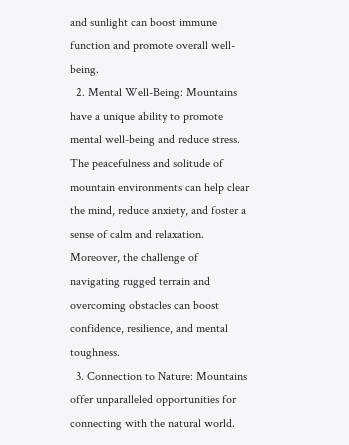and sunlight can boost immune function and promote overall well-being.
  2. Mental Well-Being: Mountains have a unique ability to promote mental well-being and reduce stress. The peacefulness and solitude of mountain environments can help clear the mind, reduce anxiety, and foster a sense of calm and relaxation. Moreover, the challenge of navigating rugged terrain and overcoming obstacles can boost confidence, resilience, and mental toughness.
  3. Connection to Nature: Mountains offer unparalleled opportunities for connecting with the natural world.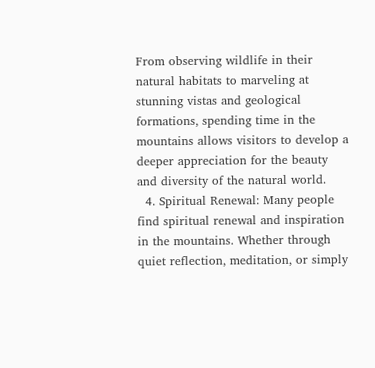From observing wildlife in their natural habitats to marveling at stunning vistas and geological formations, spending time in the mountains allows visitors to develop a deeper appreciation for the beauty and diversity of the natural world.
  4. Spiritual Renewal: Many people find spiritual renewal and inspiration in the mountains. Whether through quiet reflection, meditation, or simply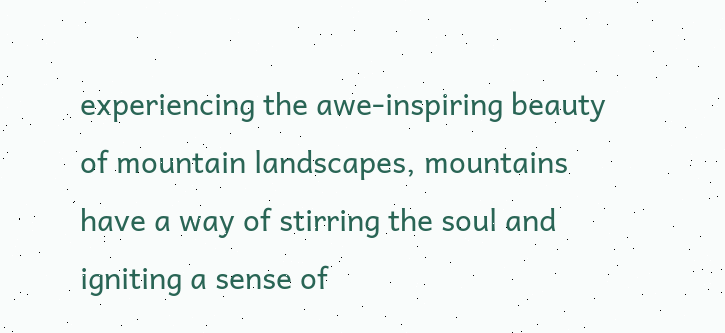experiencing the awe-inspiring beauty of mountain landscapes, mountains have a way of stirring the soul and igniting a sense of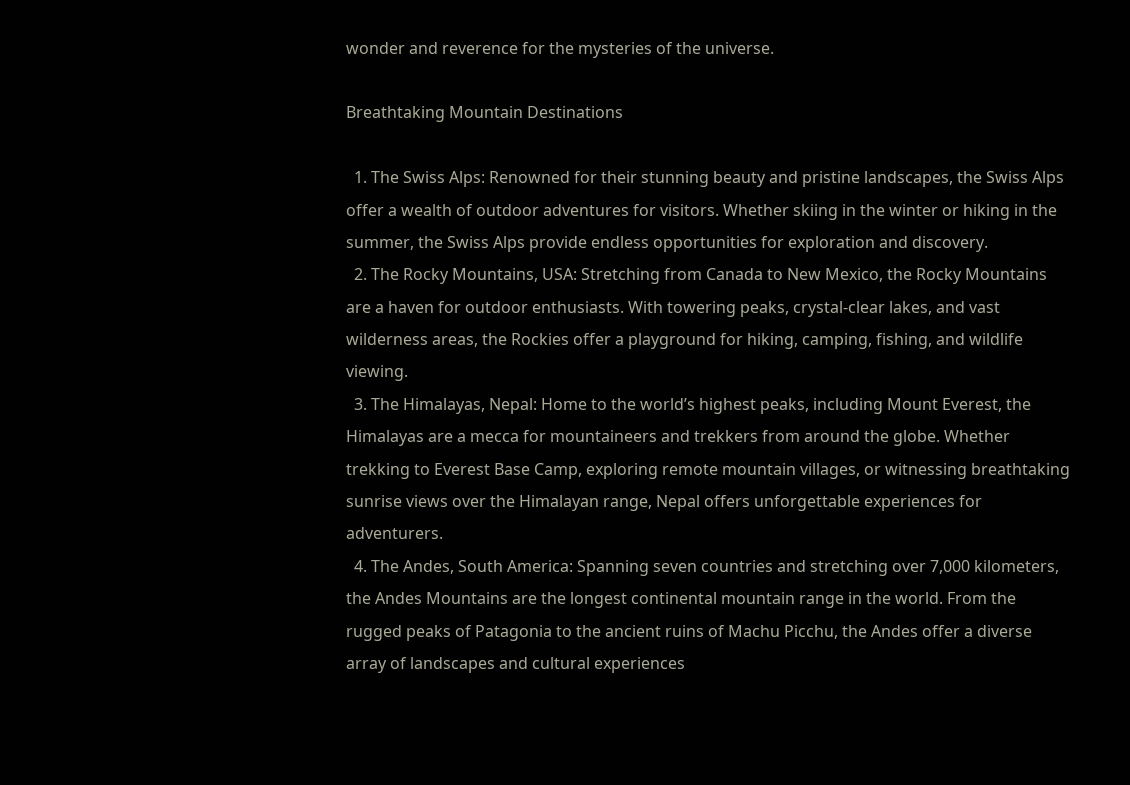wonder and reverence for the mysteries of the universe.

Breathtaking Mountain Destinations

  1. The Swiss Alps: Renowned for their stunning beauty and pristine landscapes, the Swiss Alps offer a wealth of outdoor adventures for visitors. Whether skiing in the winter or hiking in the summer, the Swiss Alps provide endless opportunities for exploration and discovery.
  2. The Rocky Mountains, USA: Stretching from Canada to New Mexico, the Rocky Mountains are a haven for outdoor enthusiasts. With towering peaks, crystal-clear lakes, and vast wilderness areas, the Rockies offer a playground for hiking, camping, fishing, and wildlife viewing.
  3. The Himalayas, Nepal: Home to the world’s highest peaks, including Mount Everest, the Himalayas are a mecca for mountaineers and trekkers from around the globe. Whether trekking to Everest Base Camp, exploring remote mountain villages, or witnessing breathtaking sunrise views over the Himalayan range, Nepal offers unforgettable experiences for adventurers.
  4. The Andes, South America: Spanning seven countries and stretching over 7,000 kilometers, the Andes Mountains are the longest continental mountain range in the world. From the rugged peaks of Patagonia to the ancient ruins of Machu Picchu, the Andes offer a diverse array of landscapes and cultural experiences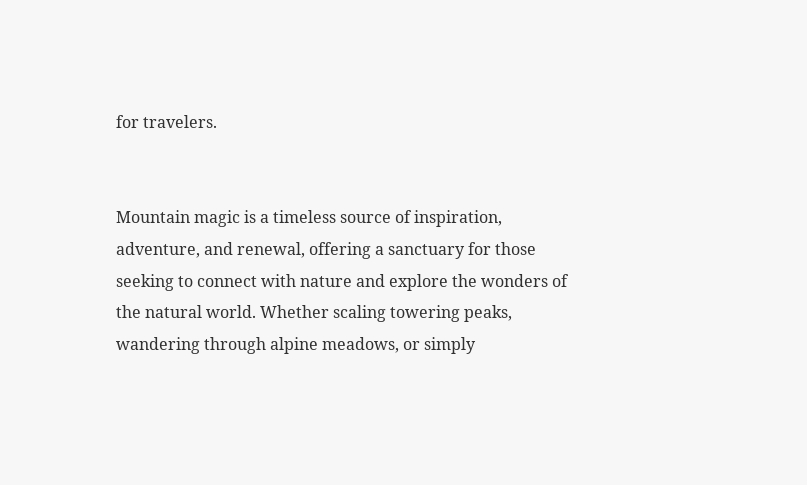for travelers.


Mountain magic is a timeless source of inspiration, adventure, and renewal, offering a sanctuary for those seeking to connect with nature and explore the wonders of the natural world. Whether scaling towering peaks, wandering through alpine meadows, or simply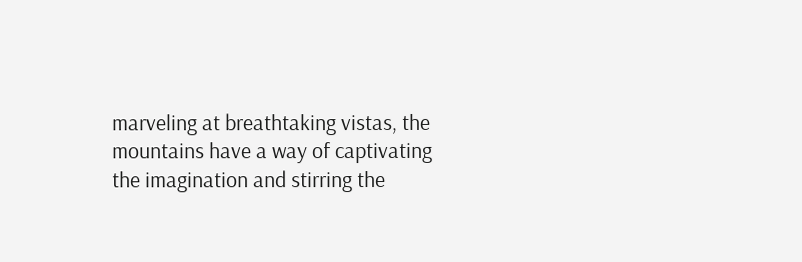marveling at breathtaking vistas, the mountains have a way of captivating the imagination and stirring the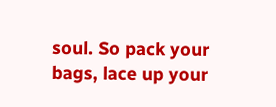soul. So pack your bags, lace up your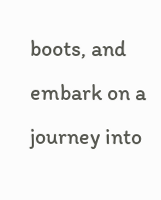boots, and embark on a journey into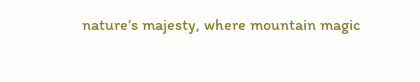nature’s majesty, where mountain magic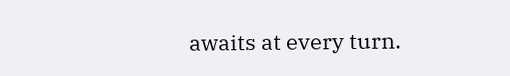awaits at every turn.